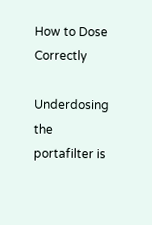How to Dose Correctly

Underdosing the portafilter is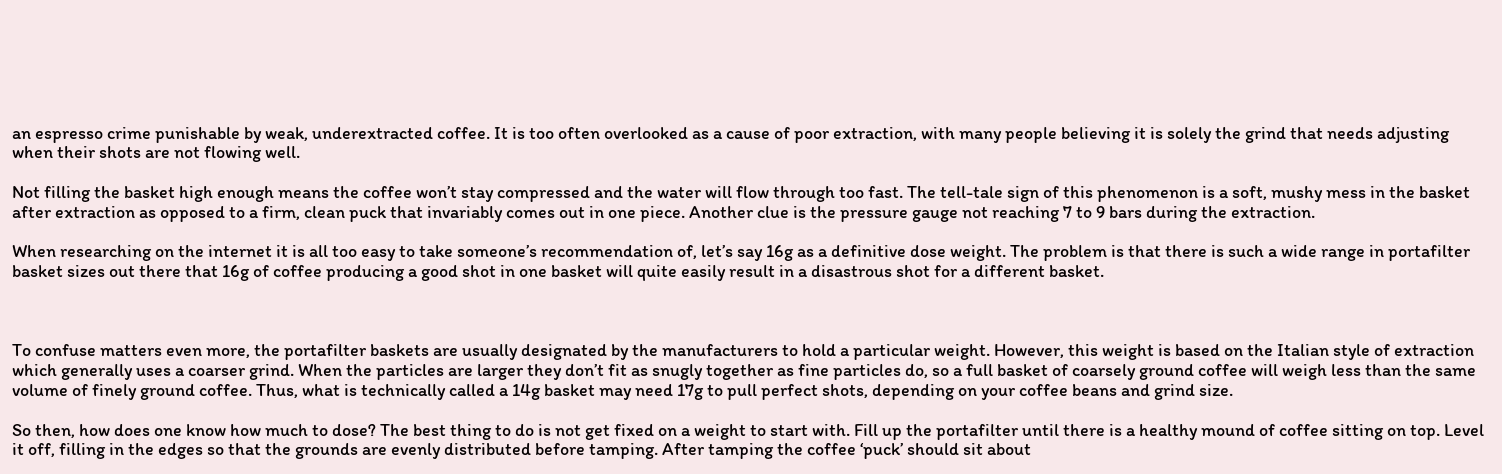an espresso crime punishable by weak, underextracted coffee. It is too often overlooked as a cause of poor extraction, with many people believing it is solely the grind that needs adjusting when their shots are not flowing well.

Not filling the basket high enough means the coffee won’t stay compressed and the water will flow through too fast. The tell-tale sign of this phenomenon is a soft, mushy mess in the basket after extraction as opposed to a firm, clean puck that invariably comes out in one piece. Another clue is the pressure gauge not reaching 7 to 9 bars during the extraction.

When researching on the internet it is all too easy to take someone’s recommendation of, let’s say 16g as a definitive dose weight. The problem is that there is such a wide range in portafilter basket sizes out there that 16g of coffee producing a good shot in one basket will quite easily result in a disastrous shot for a different basket.



To confuse matters even more, the portafilter baskets are usually designated by the manufacturers to hold a particular weight. However, this weight is based on the Italian style of extraction which generally uses a coarser grind. When the particles are larger they don’t fit as snugly together as fine particles do, so a full basket of coarsely ground coffee will weigh less than the same volume of finely ground coffee. Thus, what is technically called a 14g basket may need 17g to pull perfect shots, depending on your coffee beans and grind size.

So then, how does one know how much to dose? The best thing to do is not get fixed on a weight to start with. Fill up the portafilter until there is a healthy mound of coffee sitting on top. Level it off, filling in the edges so that the grounds are evenly distributed before tamping. After tamping the coffee ‘puck’ should sit about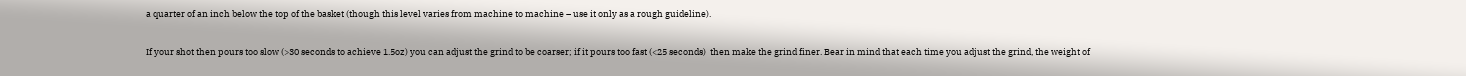a quarter of an inch below the top of the basket (though this level varies from machine to machine – use it only as a rough guideline).

If your shot then pours too slow (>30 seconds to achieve 1.5oz) you can adjust the grind to be coarser; if it pours too fast (<25 seconds)  then make the grind finer. Bear in mind that each time you adjust the grind, the weight of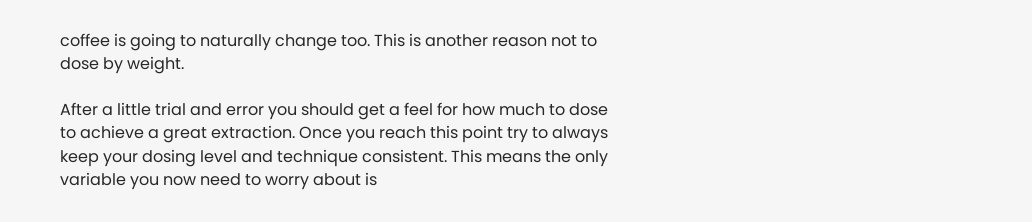coffee is going to naturally change too. This is another reason not to dose by weight.

After a little trial and error you should get a feel for how much to dose to achieve a great extraction. Once you reach this point try to always keep your dosing level and technique consistent. This means the only variable you now need to worry about is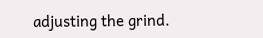adjusting the grind.